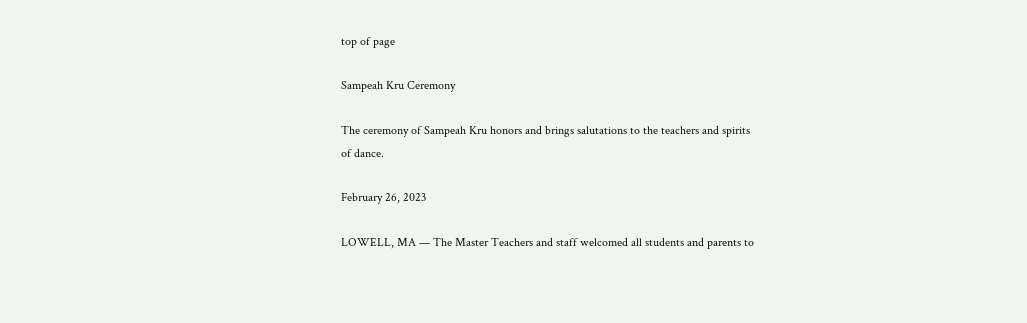top of page

Sampeah Kru Ceremony

The ceremony of Sampeah Kru honors and brings salutations to the teachers and spirits of dance.

February 26, 2023

LOWELL, MA — The Master Teachers and staff welcomed all students and parents to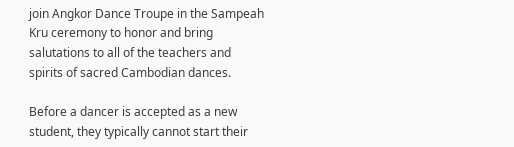join Angkor Dance Troupe in the Sampeah Kru ceremony to honor and bring salutations to all of the teachers and spirits of sacred Cambodian dances.

Before a dancer is accepted as a new student, they typically cannot start their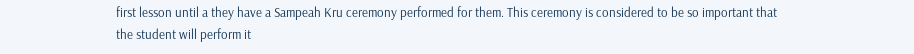first lesson until a they have a Sampeah Kru ceremony performed for them. This ceremony is considered to be so important that the student will perform it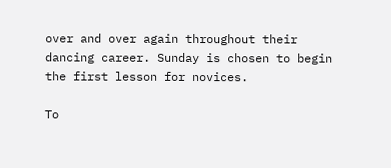over and over again throughout their dancing career. Sunday is chosen to begin the first lesson for novices.

To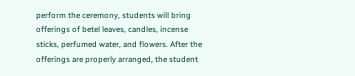perform the ceremony, students will bring offerings of betel leaves, candles, incense sticks, perfumed water, and flowers. After the offerings are properly arranged, the student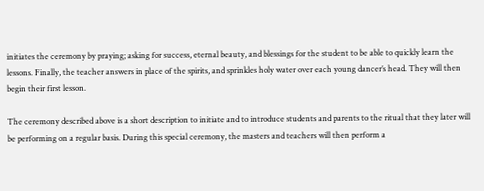initiates the ceremony by praying; asking for success, eternal beauty, and blessings for the student to be able to quickly learn the lessons. Finally, the teacher answers in place of the spirits, and sprinkles holy water over each young dancer’s head. They will then begin their first lesson.

The ceremony described above is a short description to initiate and to introduce students and parents to the ritual that they later will be performing on a regular basis. During this special ceremony, the masters and teachers will then perform a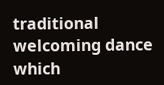traditional welcoming dance which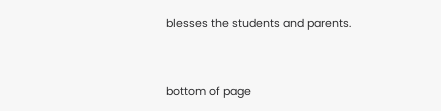blesses the students and parents.


bottom of page